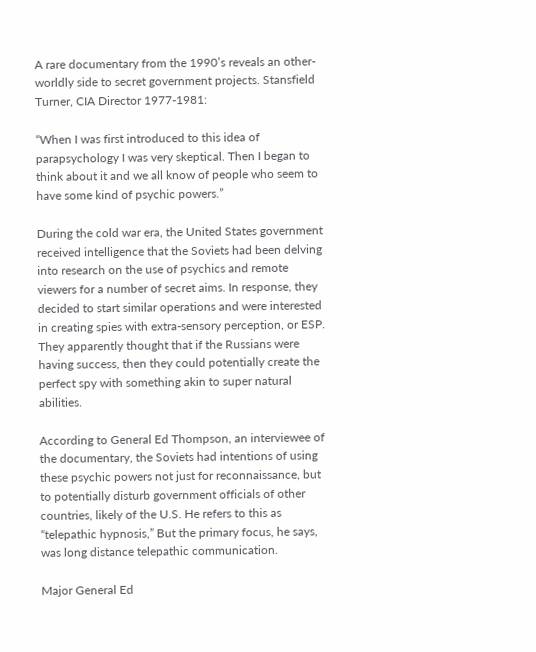A rare documentary from the 1990’s reveals an other-worldly side to secret government projects. Stansfield Turner, CIA Director 1977-1981:

“When I was first introduced to this idea of parapsychology I was very skeptical. Then I began to think about it and we all know of people who seem to have some kind of psychic powers.”

During the cold war era, the United States government received intelligence that the Soviets had been delving into research on the use of psychics and remote viewers for a number of secret aims. In response, they decided to start similar operations and were interested in creating spies with extra-sensory perception, or ESP. They apparently thought that if the Russians were having success, then they could potentially create the perfect spy with something akin to super natural abilities.

According to General Ed Thompson, an interviewee of the documentary, the Soviets had intentions of using these psychic powers not just for reconnaissance, but to potentially disturb government officials of other countries, likely of the U.S. He refers to this as “telepathic hypnosis,” But the primary focus, he says, was long distance telepathic communication.

Major General Ed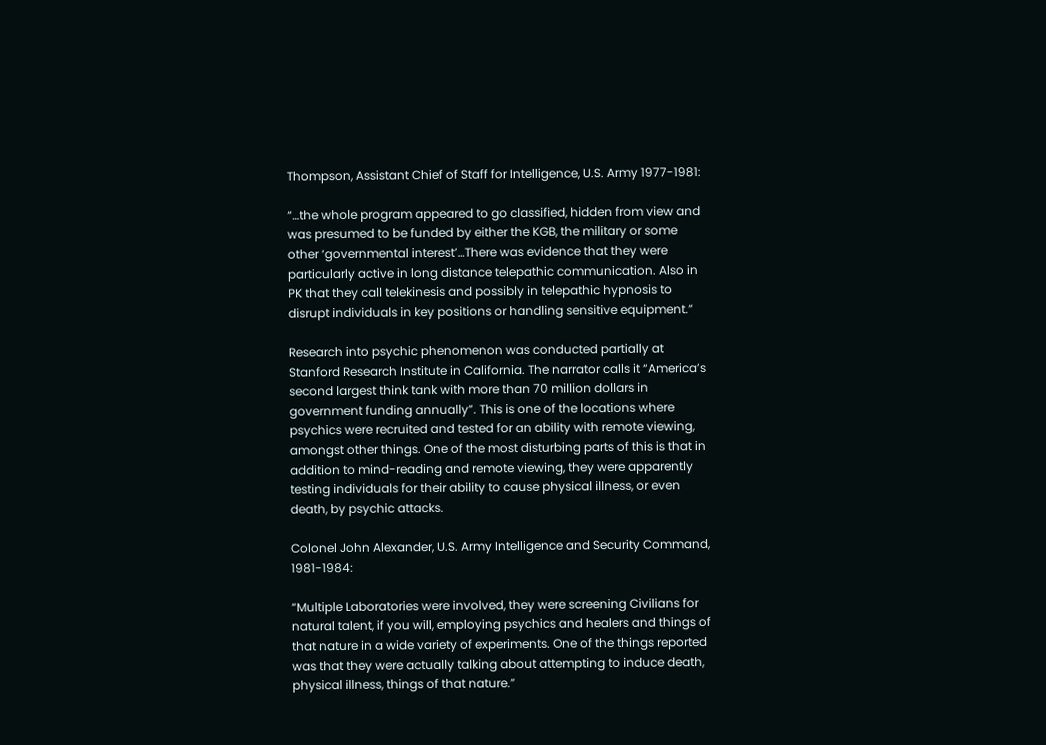Thompson, Assistant Chief of Staff for Intelligence, U.S. Army 1977-1981:

“…the whole program appeared to go classified, hidden from view and was presumed to be funded by either the KGB, the military or some other ‘governmental interest’…There was evidence that they were particularly active in long distance telepathic communication. Also in PK that they call telekinesis and possibly in telepathic hypnosis to disrupt individuals in key positions or handling sensitive equipment.”

Research into psychic phenomenon was conducted partially at Stanford Research Institute in California. The narrator calls it “America’s second largest think tank with more than 70 million dollars in government funding annually”. This is one of the locations where psychics were recruited and tested for an ability with remote viewing, amongst other things. One of the most disturbing parts of this is that in addition to mind-reading and remote viewing, they were apparently testing individuals for their ability to cause physical illness, or even death, by psychic attacks.

Colonel John Alexander, U.S. Army Intelligence and Security Command, 1981-1984:

“Multiple Laboratories were involved, they were screening Civilians for natural talent, if you will, employing psychics and healers and things of that nature in a wide variety of experiments. One of the things reported was that they were actually talking about attempting to induce death, physical illness, things of that nature.”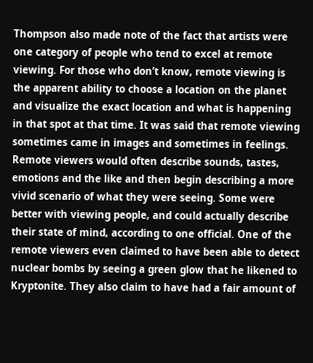Thompson also made note of the fact that artists were one category of people who tend to excel at remote viewing. For those who don’t know, remote viewing is the apparent ability to choose a location on the planet and visualize the exact location and what is happening in that spot at that time. It was said that remote viewing sometimes came in images and sometimes in feelings. Remote viewers would often describe sounds, tastes, emotions and the like and then begin describing a more vivid scenario of what they were seeing. Some were better with viewing people, and could actually describe their state of mind, according to one official. One of the remote viewers even claimed to have been able to detect nuclear bombs by seeing a green glow that he likened to Kryptonite. They also claim to have had a fair amount of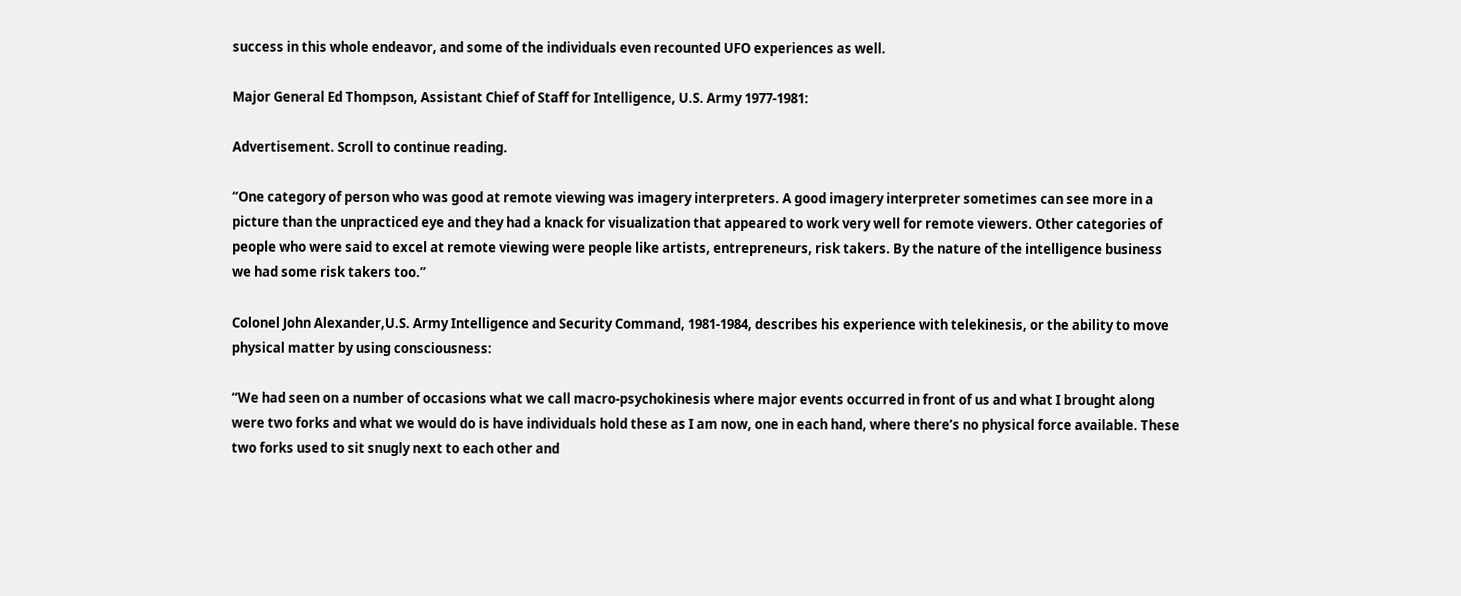success in this whole endeavor, and some of the individuals even recounted UFO experiences as well.

Major General Ed Thompson, Assistant Chief of Staff for Intelligence, U.S. Army 1977-1981:

Advertisement. Scroll to continue reading.

“One category of person who was good at remote viewing was imagery interpreters. A good imagery interpreter sometimes can see more in a picture than the unpracticed eye and they had a knack for visualization that appeared to work very well for remote viewers. Other categories of people who were said to excel at remote viewing were people like artists, entrepreneurs, risk takers. By the nature of the intelligence business we had some risk takers too.”

Colonel John Alexander,U.S. Army Intelligence and Security Command, 1981-1984, describes his experience with telekinesis, or the ability to move physical matter by using consciousness:

“We had seen on a number of occasions what we call macro-psychokinesis where major events occurred in front of us and what I brought along were two forks and what we would do is have individuals hold these as I am now, one in each hand, where there’s no physical force available. These two forks used to sit snugly next to each other and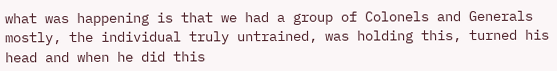what was happening is that we had a group of Colonels and Generals mostly, the individual truly untrained, was holding this, turned his head and when he did this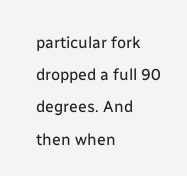particular fork dropped a full 90 degrees. And then when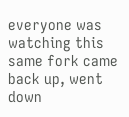everyone was watching this same fork came back up, went down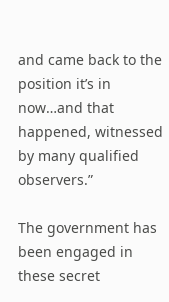and came back to the position it’s in now…and that happened, witnessed by many qualified observers.”

The government has been engaged in these secret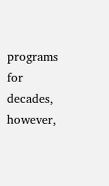programs for decades, however,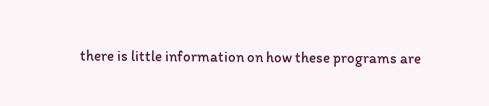there is little information on how these programs are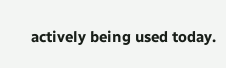actively being used today.